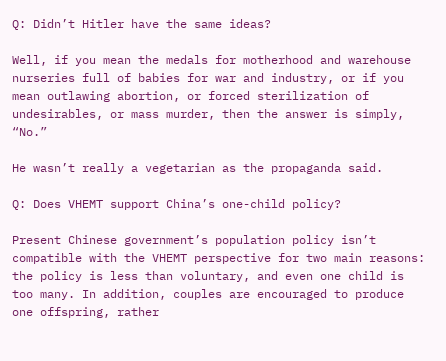Q: Didn’t Hitler have the same ideas?

Well, if you mean the medals for motherhood and warehouse nurseries full of babies for war and industry, or if you mean outlawing abortion, or forced sterilization of undesirables, or mass murder, then the answer is simply, “No.”

He wasn’t really a vegetarian as the propaganda said.

Q: Does VHEMT support China’s one-child policy?

Present Chinese government’s population policy isn’t compatible with the VHEMT perspective for two main reasons: the policy is less than voluntary, and even one child is too many. In addition, couples are encouraged to produce one offspring, rather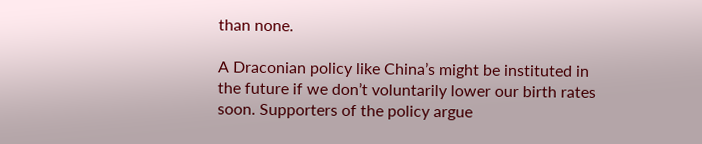than none.

A Draconian policy like China’s might be instituted in the future if we don’t voluntarily lower our birth rates soon. Supporters of the policy argue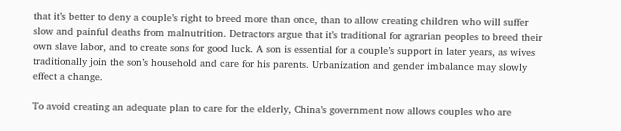that it’s better to deny a couple’s right to breed more than once, than to allow creating children who will suffer slow and painful deaths from malnutrition. Detractors argue that it’s traditional for agrarian peoples to breed their own slave labor, and to create sons for good luck. A son is essential for a couple’s support in later years, as wives traditionally join the son’s household and care for his parents. Urbanization and gender imbalance may slowly effect a change.

To avoid creating an adequate plan to care for the elderly, China’s government now allows couples who are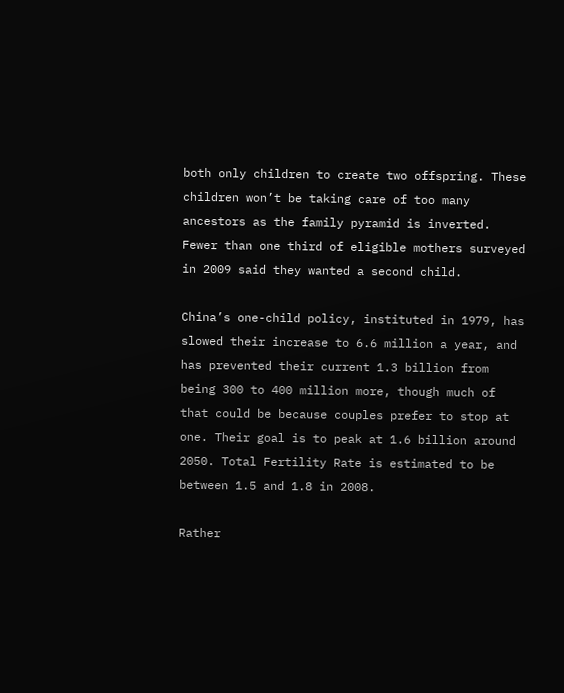both only children to create two offspring. These children won’t be taking care of too many ancestors as the family pyramid is inverted. Fewer than one third of eligible mothers surveyed in 2009 said they wanted a second child.

China’s one-child policy, instituted in 1979, has slowed their increase to 6.6 million a year, and has prevented their current 1.3 billion from being 300 to 400 million more, though much of that could be because couples prefer to stop at one. Their goal is to peak at 1.6 billion around 2050. Total Fertility Rate is estimated to be between 1.5 and 1.8 in 2008.

Rather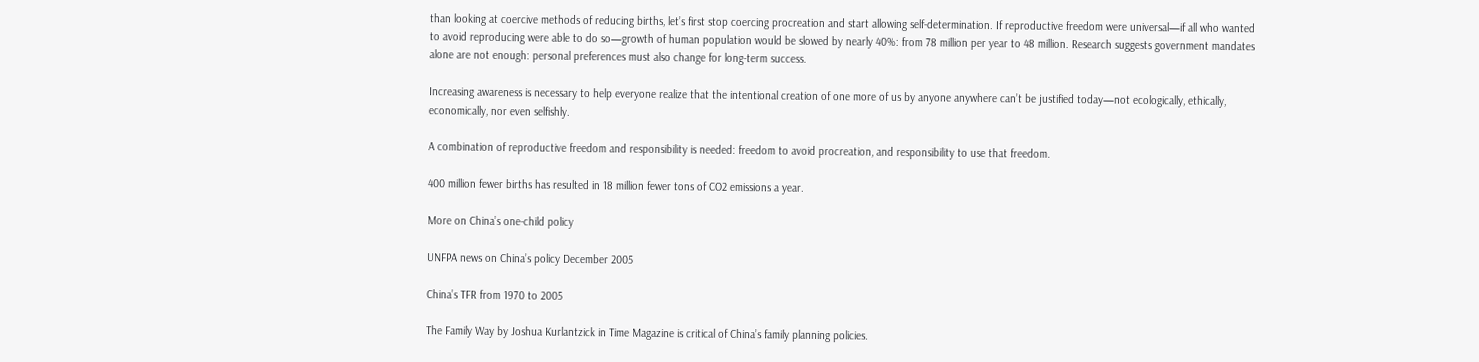than looking at coercive methods of reducing births, let’s first stop coercing procreation and start allowing self-determination. If reproductive freedom were universal—if all who wanted to avoid reproducing were able to do so—growth of human population would be slowed by nearly 40%: from 78 million per year to 48 million. Research suggests government mandates alone are not enough: personal preferences must also change for long-term success.

Increasing awareness is necessary to help everyone realize that the intentional creation of one more of us by anyone anywhere can’t be justified today—not ecologically, ethically, economically, nor even selfishly.

A combination of reproductive freedom and responsibility is needed: freedom to avoid procreation, and responsibility to use that freedom.

400 million fewer births has resulted in 18 million fewer tons of CO2 emissions a year.

More on China’s one-child policy

UNFPA news on China’s policy December 2005

China’s TFR from 1970 to 2005

The Family Way by Joshua Kurlantzick in Time Magazine is critical of China’s family planning policies.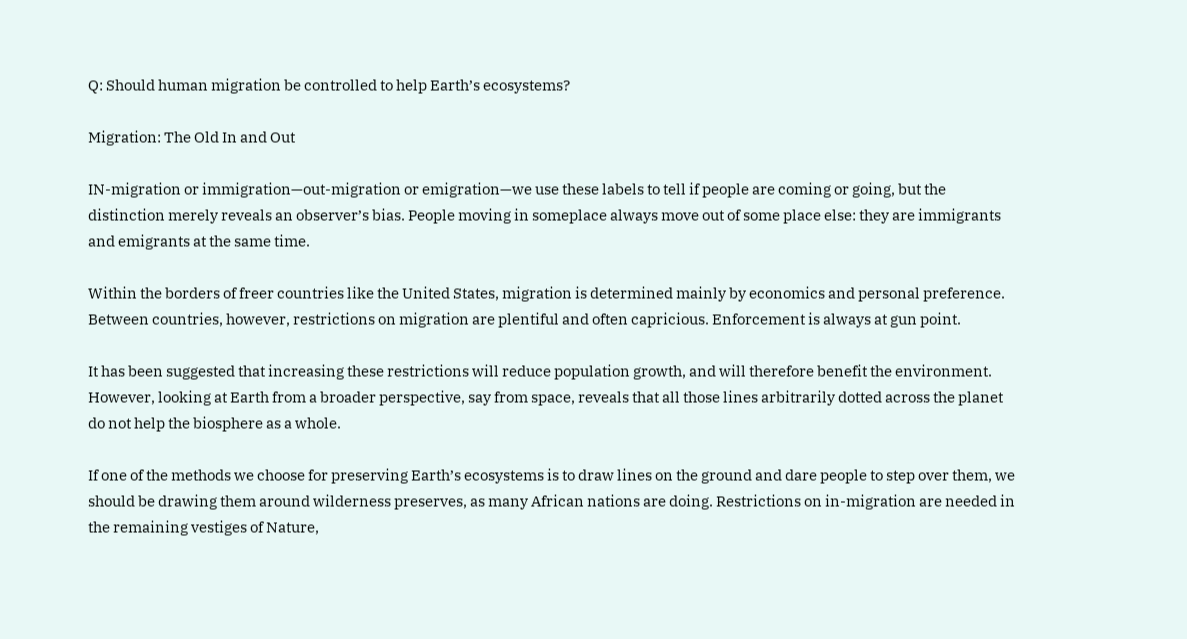Q: Should human migration be controlled to help Earth’s ecosystems?

Migration: The Old In and Out

IN-migration or immigration—out-migration or emigration—we use these labels to tell if people are coming or going, but the distinction merely reveals an observer’s bias. People moving in someplace always move out of some place else: they are immigrants and emigrants at the same time.

Within the borders of freer countries like the United States, migration is determined mainly by economics and personal preference. Between countries, however, restrictions on migration are plentiful and often capricious. Enforcement is always at gun point.

It has been suggested that increasing these restrictions will reduce population growth, and will therefore benefit the environment. However, looking at Earth from a broader perspective, say from space, reveals that all those lines arbitrarily dotted across the planet do not help the biosphere as a whole.

If one of the methods we choose for preserving Earth’s ecosystems is to draw lines on the ground and dare people to step over them, we should be drawing them around wilderness preserves, as many African nations are doing. Restrictions on in-migration are needed in the remaining vestiges of Nature,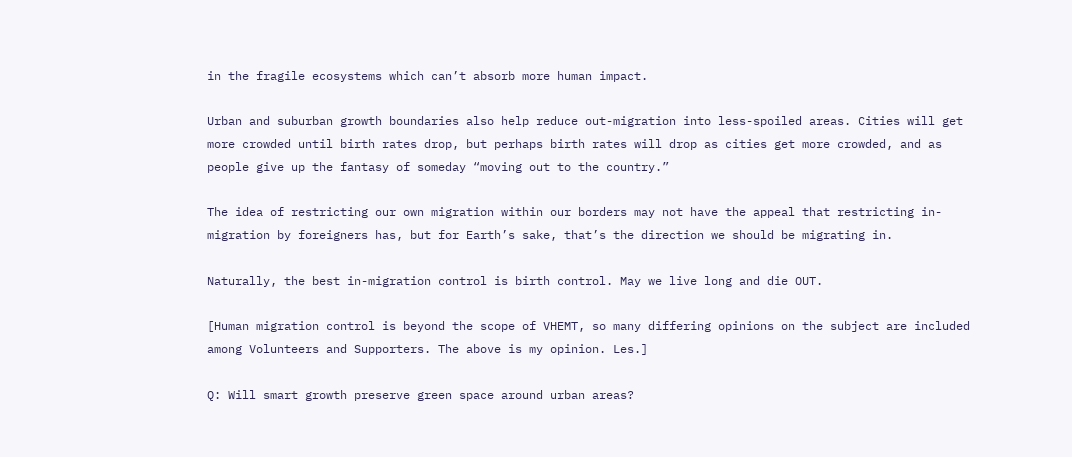in the fragile ecosystems which can’t absorb more human impact.

Urban and suburban growth boundaries also help reduce out-migration into less-spoiled areas. Cities will get more crowded until birth rates drop, but perhaps birth rates will drop as cities get more crowded, and as people give up the fantasy of someday “moving out to the country.”

The idea of restricting our own migration within our borders may not have the appeal that restricting in-migration by foreigners has, but for Earth’s sake, that’s the direction we should be migrating in.

Naturally, the best in-migration control is birth control. May we live long and die OUT.

[Human migration control is beyond the scope of VHEMT, so many differing opinions on the subject are included among Volunteers and Supporters. The above is my opinion. Les.]

Q: Will smart growth preserve green space around urban areas?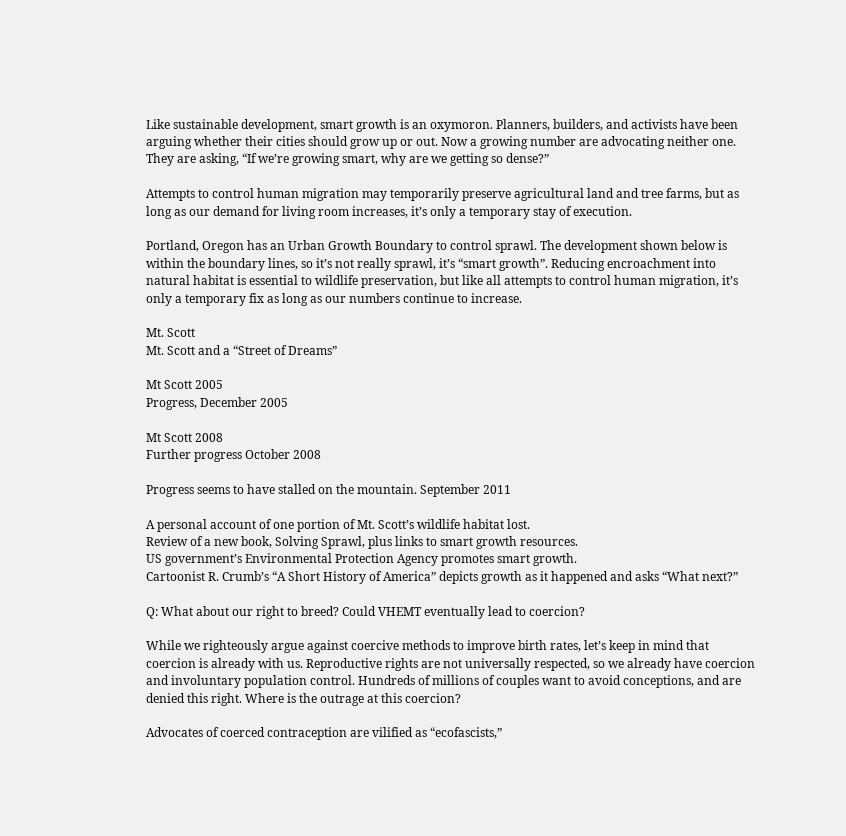Like sustainable development, smart growth is an oxymoron. Planners, builders, and activists have been arguing whether their cities should grow up or out. Now a growing number are advocating neither one. They are asking, “If we’re growing smart, why are we getting so dense?”

Attempts to control human migration may temporarily preserve agricultural land and tree farms, but as long as our demand for living room increases, it’s only a temporary stay of execution.

Portland, Oregon has an Urban Growth Boundary to control sprawl. The development shown below is within the boundary lines, so it’s not really sprawl, it’s “smart growth”. Reducing encroachment into natural habitat is essential to wildlife preservation, but like all attempts to control human migration, it’s only a temporary fix as long as our numbers continue to increase.

Mt. Scott
Mt. Scott and a “Street of Dreams”

Mt Scott 2005
Progress, December 2005

Mt Scott 2008
Further progress October 2008

Progress seems to have stalled on the mountain. September 2011

A personal account of one portion of Mt. Scott’s wildlife habitat lost.
Review of a new book, Solving Sprawl, plus links to smart growth resources.
US government’s Environmental Protection Agency promotes smart growth.
Cartoonist R. Crumb’s “A Short History of America” depicts growth as it happened and asks “What next?”

Q: What about our right to breed? Could VHEMT eventually lead to coercion?

While we righteously argue against coercive methods to improve birth rates, let’s keep in mind that coercion is already with us. Reproductive rights are not universally respected, so we already have coercion and involuntary population control. Hundreds of millions of couples want to avoid conceptions, and are denied this right. Where is the outrage at this coercion?

Advocates of coerced contraception are vilified as “ecofascists,”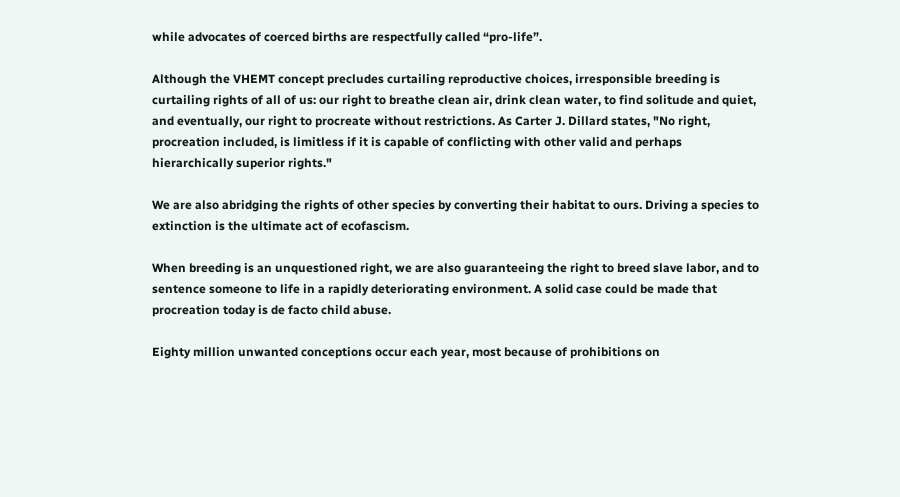while advocates of coerced births are respectfully called “pro-life”.

Although the VHEMT concept precludes curtailing reproductive choices, irresponsible breeding is curtailing rights of all of us: our right to breathe clean air, drink clean water, to find solitude and quiet, and eventually, our right to procreate without restrictions. As Carter J. Dillard states, "No right, procreation included, is limitless if it is capable of conflicting with other valid and perhaps hierarchically superior rights."

We are also abridging the rights of other species by converting their habitat to ours. Driving a species to extinction is the ultimate act of ecofascism.

When breeding is an unquestioned right, we are also guaranteeing the right to breed slave labor, and to sentence someone to life in a rapidly deteriorating environment. A solid case could be made that procreation today is de facto child abuse.

Eighty million unwanted conceptions occur each year, most because of prohibitions on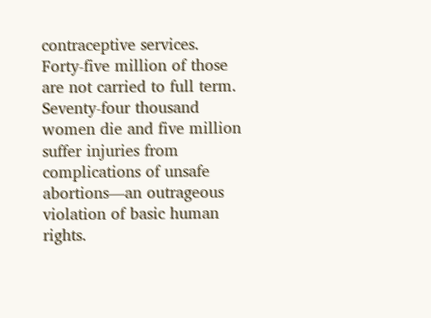contraceptive services. Forty-five million of those are not carried to full term. Seventy-four thousand women die and five million suffer injuries from complications of unsafe abortions—an outrageous violation of basic human rights.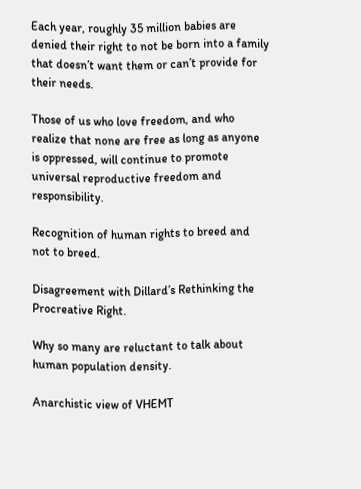Each year, roughly 35 million babies are denied their right to not be born into a family that doesn’t want them or can’t provide for their needs.

Those of us who love freedom, and who realize that none are free as long as anyone is oppressed, will continue to promote universal reproductive freedom and responsibility.

Recognition of human rights to breed and not to breed.

Disagreement with Dillard’s Rethinking the Procreative Right.

Why so many are reluctant to talk about human population density.

Anarchistic view of VHEMT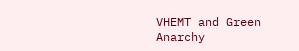VHEMT and Green Anarchy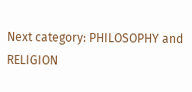Next category: PHILOSOPHY and RELIGION